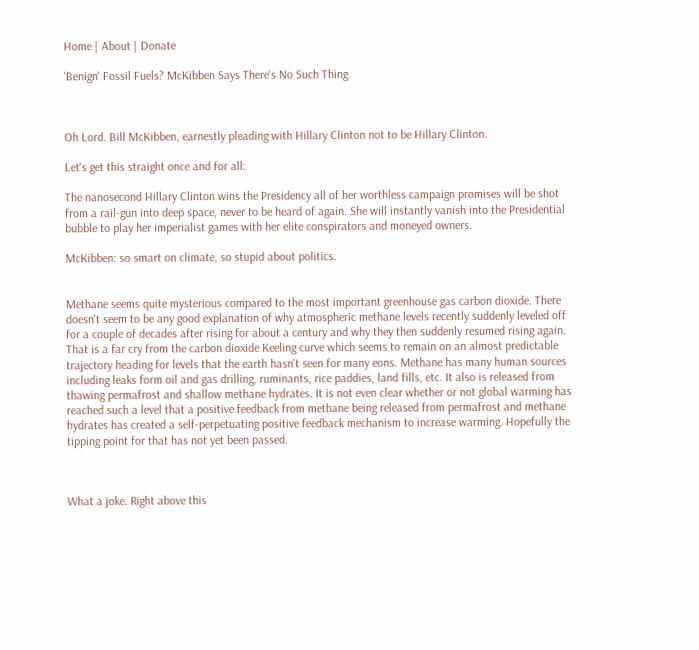Home | About | Donate

'Benign' Fossil Fuels? McKibben Says There's No Such Thing



Oh Lord. Bill McKibben, earnestly pleading with Hillary Clinton not to be Hillary Clinton.

Let's get this straight once and for all:

The nanosecond Hillary Clinton wins the Presidency all of her worthless campaign promises will be shot from a rail-gun into deep space, never to be heard of again. She will instantly vanish into the Presidential bubble to play her imperialist games with her elite conspirators and moneyed owners.

McKibben: so smart on climate, so stupid about politics.


Methane seems quite mysterious compared to the most important greenhouse gas carbon dioxide. There doesn't seem to be any good explanation of why atmospheric methane levels recently suddenly leveled off for a couple of decades after rising for about a century and why they then suddenly resumed rising again. That is a far cry from the carbon dioxide Keeling curve which seems to remain on an almost predictable trajectory heading for levels that the earth hasn't seen for many eons. Methane has many human sources including leaks form oil and gas drilling, ruminants, rice paddies, land fills, etc. It also is released from thawing permafrost and shallow methane hydrates. It is not even clear whether or not global warming has reached such a level that a positive feedback from methane being released from permafrost and methane hydrates has created a self-perpetuating positive feedback mechanism to increase warming. Hopefully the tipping point for that has not yet been passed.



What a joke. Right above this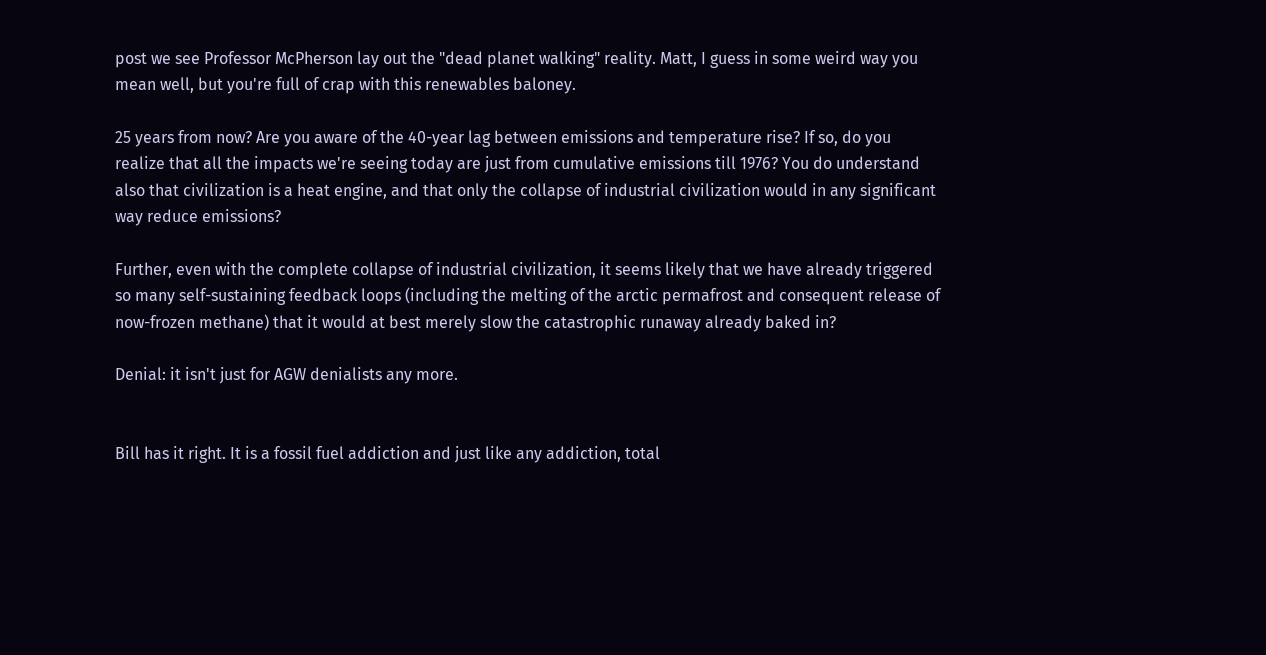post we see Professor McPherson lay out the "dead planet walking" reality. Matt, I guess in some weird way you mean well, but you're full of crap with this renewables baloney.

25 years from now? Are you aware of the 40-year lag between emissions and temperature rise? If so, do you realize that all the impacts we're seeing today are just from cumulative emissions till 1976? You do understand also that civilization is a heat engine, and that only the collapse of industrial civilization would in any significant way reduce emissions?

Further, even with the complete collapse of industrial civilization, it seems likely that we have already triggered so many self-sustaining feedback loops (including the melting of the arctic permafrost and consequent release of now-frozen methane) that it would at best merely slow the catastrophic runaway already baked in?

Denial: it isn't just for AGW denialists any more.


Bill has it right. It is a fossil fuel addiction and just like any addiction, total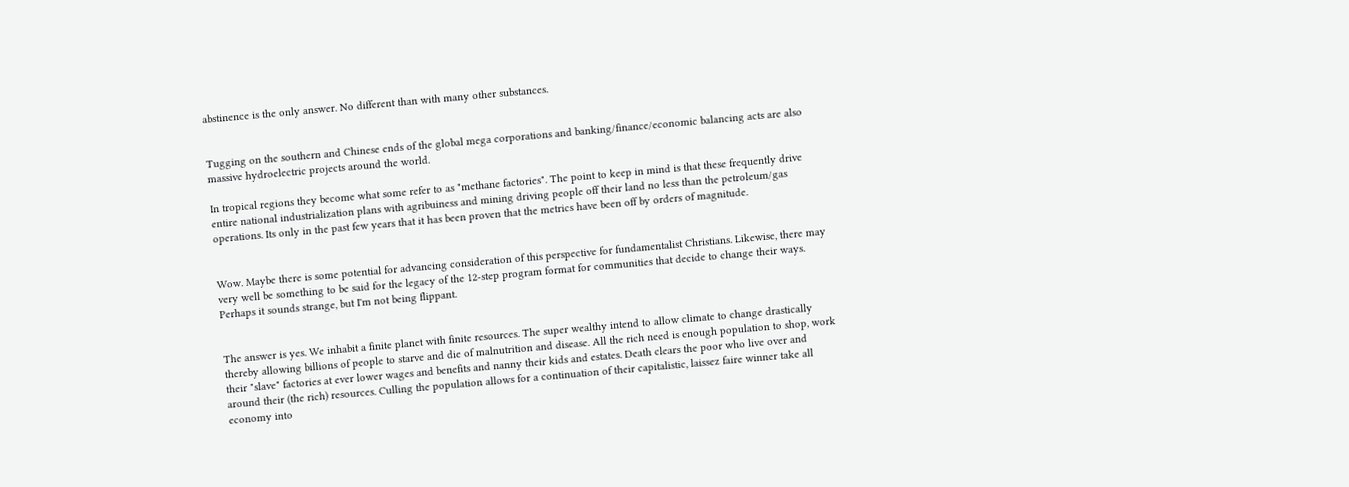abstinence is the only answer. No different than with many other substances.


Tugging on the southern and Chinese ends of the global mega corporations and banking/finance/economic balancing acts are also massive hydroelectric projects around the world.

In tropical regions they become what some refer to as "methane factories". The point to keep in mind is that these frequently drive entire national industrialization plans with agribuiness and mining driving people off their land no less than the petroleum/gas operations. Its only in the past few years that it has been proven that the metrics have been off by orders of magnitude.


Wow. Maybe there is some potential for advancing consideration of this perspective for fundamentalist Christians. Likewise, there may very well be something to be said for the legacy of the 12-step program format for communities that decide to change their ways. Perhaps it sounds strange, but I'm not being flippant.


The answer is yes. We inhabit a finite planet with finite resources. The super wealthy intend to allow climate to change drastically thereby allowing billions of people to starve and die of malnutrition and disease. All the rich need is enough population to shop, work their "slave" factories at ever lower wages and benefits and nanny their kids and estates. Death clears the poor who live over and around their (the rich) resources. Culling the population allows for a continuation of their capitalistic, laissez faire winner take all economy into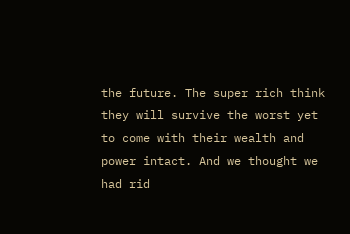the future. The super rich think they will survive the worst yet to come with their wealth and power intact. And we thought we had rid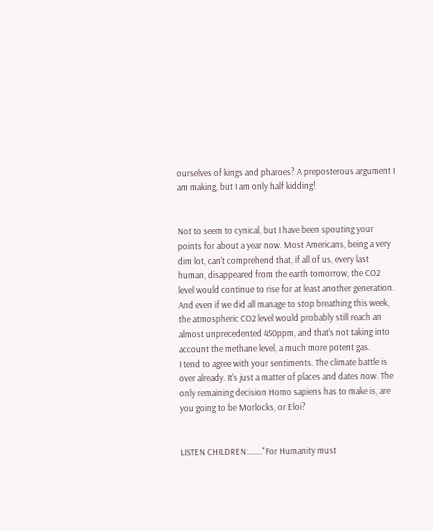ourselves of kings and pharoes? A preposterous argument I am making, but I am only half kidding!


Not to seem to cynical, but I have been spouting your points for about a year now. Most Americans, being a very dim lot, can't comprehend that, if all of us, every last human, disappeared from the earth tomorrow, the CO2 level would continue to rise for at least another generation. And even if we did all manage to stop breathing this week, the atmospheric CO2 level would probably still reach an almost unprecedented 450ppm, and that's not taking into account the methane level, a much more potent gas.
I tend to agree with your sentiments. The climate battle is over already. It's just a matter of places and dates now. The only remaining decision Homo sapiens has to make is, are you going to be Morlocks, or Eloi?


LISTEN CHILDREN:......."For Humanity must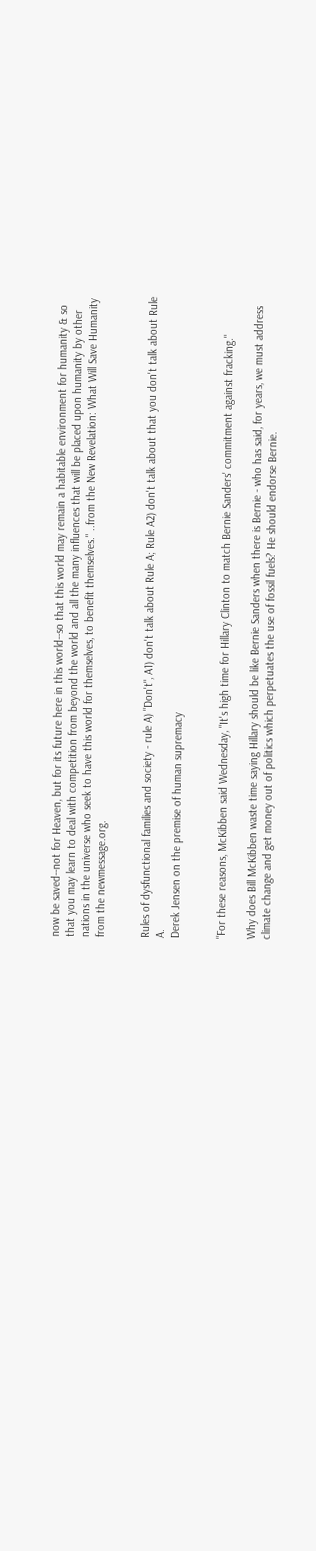now be saved--not for Heaven, but for its future here in this world--so that this world may remain a habitable environment for humanity & so that you may learn to deal with competition from beyond the world and all the many influences that will be placed upon humanity by other nations in the universe who seek to have this world for themselves, to benefit themselves." ..from the New Revelation: What Will Save Humanity from the newmessage.org.


Rules of dysfunctional families and society - rule A) "Don't", A1) don't talk about Rule A; Rule A2) don't talk about that you don't talk about Rule A.
Derek Jensen on the premise of human supremacy


"For these reasons, McKibben said Wednesday, "It's high time for Hillary Clinton to match Bernie Sanders' commitment against fracking."

Why does Bill McKibben waste time saying Hillary should be like Bernie Sanders when there is Bernie - who has said, for years, we must address climate change and get money out of politics which perpetuates the use of fossil fuels? He should endorse Bernie.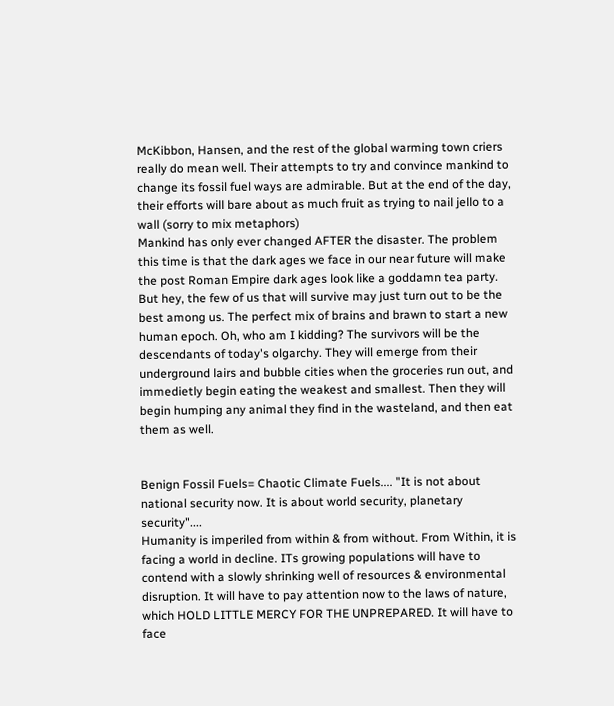McKibbon, Hansen, and the rest of the global warming town criers really do mean well. Their attempts to try and convince mankind to change its fossil fuel ways are admirable. But at the end of the day, their efforts will bare about as much fruit as trying to nail jello to a wall (sorry to mix metaphors)
Mankind has only ever changed AFTER the disaster. The problem this time is that the dark ages we face in our near future will make the post Roman Empire dark ages look like a goddamn tea party.
But hey, the few of us that will survive may just turn out to be the best among us. The perfect mix of brains and brawn to start a new human epoch. Oh, who am I kidding? The survivors will be the descendants of today's olgarchy. They will emerge from their underground lairs and bubble cities when the groceries run out, and immedietly begin eating the weakest and smallest. Then they will begin humping any animal they find in the wasteland, and then eat them as well.


Benign Fossil Fuels= Chaotic Climate Fuels.... "It is not about national security now. It is about world security, planetary security"....
Humanity is imperiled from within & from without. From Within, it is facing a world in decline. ITs growing populations will have to contend with a slowly shrinking well of resources & environmental disruption. It will have to pay attention now to the laws of nature, which HOLD LITTLE MERCY FOR THE UNPREPARED. It will have to face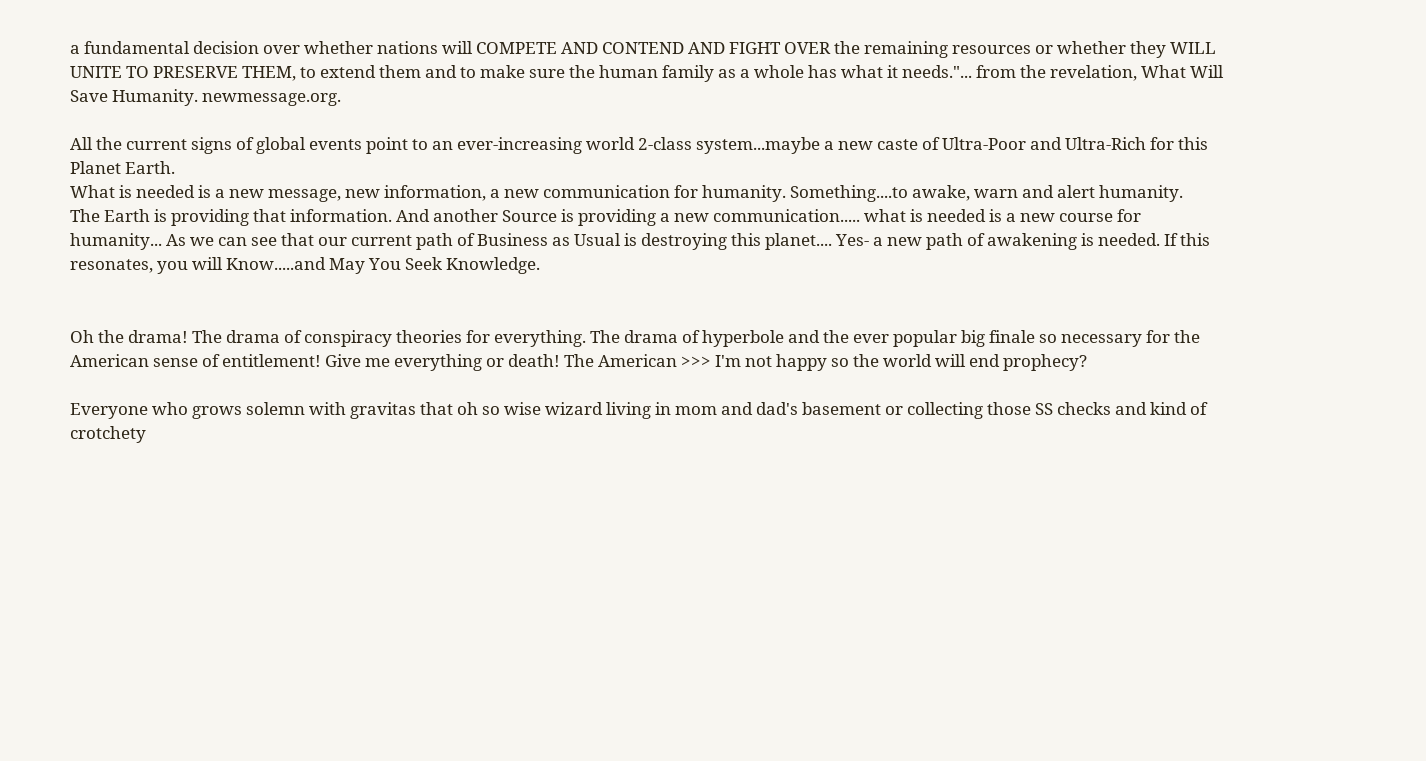a fundamental decision over whether nations will COMPETE AND CONTEND AND FIGHT OVER the remaining resources or whether they WILL UNITE TO PRESERVE THEM, to extend them and to make sure the human family as a whole has what it needs."... from the revelation, What Will Save Humanity. newmessage.org.

All the current signs of global events point to an ever-increasing world 2-class system...maybe a new caste of Ultra-Poor and Ultra-Rich for this Planet Earth.
What is needed is a new message, new information, a new communication for humanity. Something....to awake, warn and alert humanity.
The Earth is providing that information. And another Source is providing a new communication..... what is needed is a new course for humanity... As we can see that our current path of Business as Usual is destroying this planet.... Yes- a new path of awakening is needed. If this resonates, you will Know.....and May You Seek Knowledge.


Oh the drama! The drama of conspiracy theories for everything. The drama of hyperbole and the ever popular big finale so necessary for the American sense of entitlement! Give me everything or death! The American >>> I'm not happy so the world will end prophecy?

Everyone who grows solemn with gravitas that oh so wise wizard living in mom and dad's basement or collecting those SS checks and kind of crotchety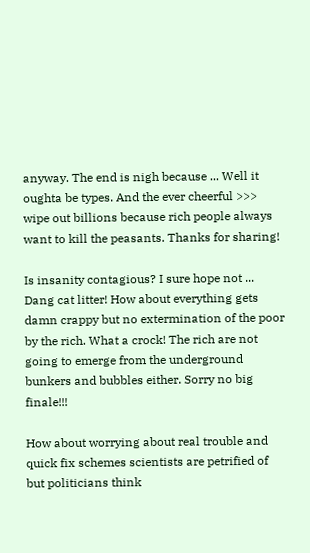anyway. The end is nigh because ... Well it oughta be types. And the ever cheerful >>> wipe out billions because rich people always want to kill the peasants. Thanks for sharing!

Is insanity contagious? I sure hope not ... Dang cat litter! How about everything gets damn crappy but no extermination of the poor by the rich. What a crock! The rich are not going to emerge from the underground bunkers and bubbles either. Sorry no big finale!!!

How about worrying about real trouble and quick fix schemes scientists are petrified of but politicians think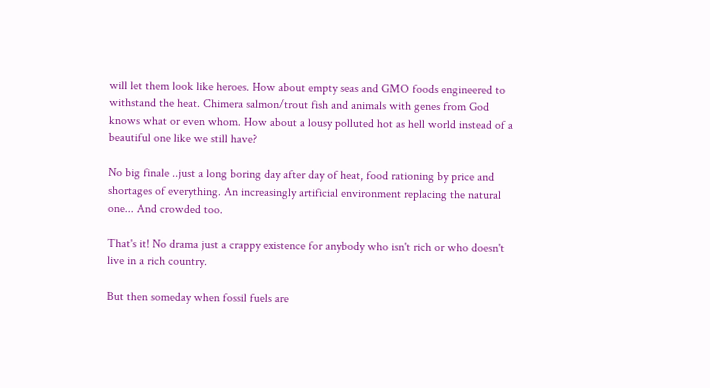will let them look like heroes. How about empty seas and GMO foods engineered to withstand the heat. Chimera salmon/trout fish and animals with genes from God knows what or even whom. How about a lousy polluted hot as hell world instead of a beautiful one like we still have?

No big finale ..just a long boring day after day of heat, food rationing by price and shortages of everything. An increasingly artificial environment replacing the natural one... And crowded too.

That's it! No drama just a crappy existence for anybody who isn't rich or who doesn't live in a rich country.

But then someday when fossil fuels are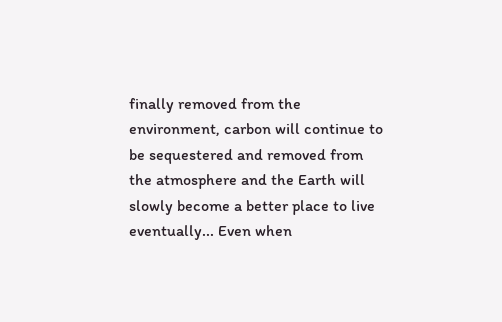finally removed from the environment, carbon will continue to be sequestered and removed from the atmosphere and the Earth will slowly become a better place to live eventually... Even when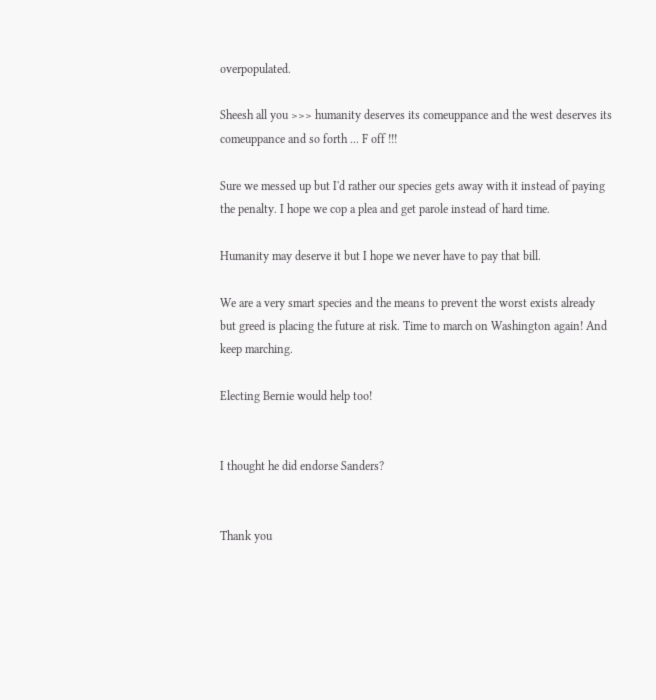overpopulated.

Sheesh all you >>> humanity deserves its comeuppance and the west deserves its comeuppance and so forth ... F off !!!

Sure we messed up but I'd rather our species gets away with it instead of paying the penalty. I hope we cop a plea and get parole instead of hard time.

Humanity may deserve it but I hope we never have to pay that bill.

We are a very smart species and the means to prevent the worst exists already but greed is placing the future at risk. Time to march on Washington again! And keep marching.

Electing Bernie would help too!


I thought he did endorse Sanders?


Thank you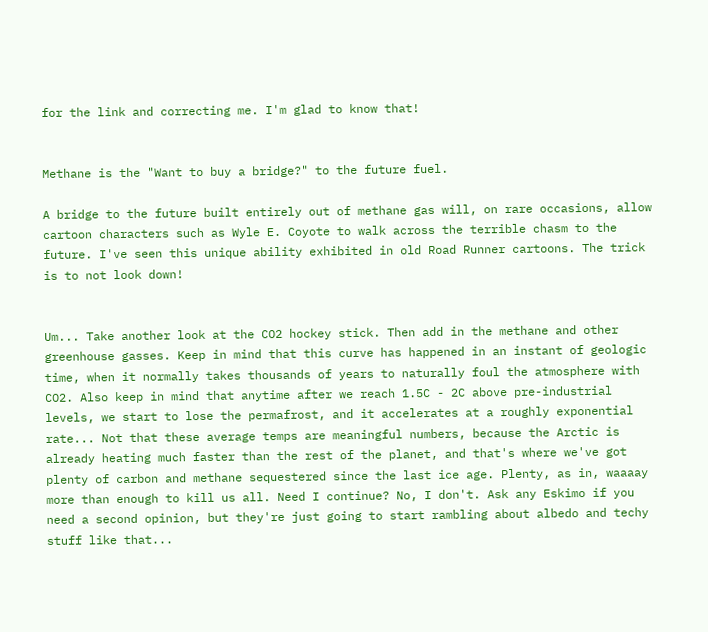for the link and correcting me. I'm glad to know that!


Methane is the "Want to buy a bridge?" to the future fuel.

A bridge to the future built entirely out of methane gas will, on rare occasions, allow cartoon characters such as Wyle E. Coyote to walk across the terrible chasm to the future. I've seen this unique ability exhibited in old Road Runner cartoons. The trick is to not look down!


Um... Take another look at the CO2 hockey stick. Then add in the methane and other greenhouse gasses. Keep in mind that this curve has happened in an instant of geologic time, when it normally takes thousands of years to naturally foul the atmosphere with CO2. Also keep in mind that anytime after we reach 1.5C - 2C above pre-industrial levels, we start to lose the permafrost, and it accelerates at a roughly exponential rate... Not that these average temps are meaningful numbers, because the Arctic is already heating much faster than the rest of the planet, and that's where we've got plenty of carbon and methane sequestered since the last ice age. Plenty, as in, waaaay more than enough to kill us all. Need I continue? No, I don't. Ask any Eskimo if you need a second opinion, but they're just going to start rambling about albedo and techy stuff like that...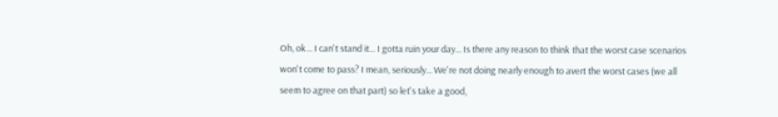Oh, ok... I can't stand it... I gotta ruin your day... Is there any reason to think that the worst case scenarios won't come to pass? I mean, seriously... We're not doing nearly enough to avert the worst cases (we all seem to agree on that part) so let's take a good,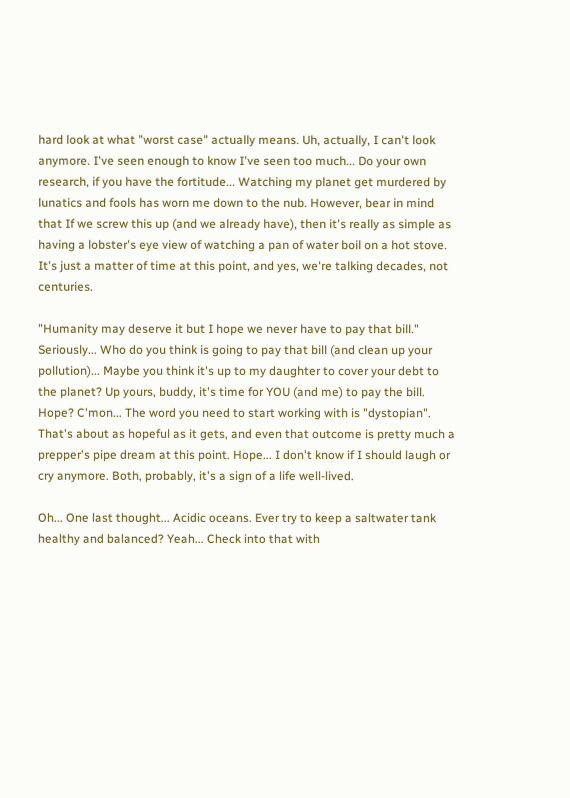hard look at what "worst case" actually means. Uh, actually, I can't look anymore. I've seen enough to know I've seen too much... Do your own research, if you have the fortitude... Watching my planet get murdered by lunatics and fools has worn me down to the nub. However, bear in mind that If we screw this up (and we already have), then it's really as simple as having a lobster's eye view of watching a pan of water boil on a hot stove. It's just a matter of time at this point, and yes, we're talking decades, not centuries.

"Humanity may deserve it but I hope we never have to pay that bill." Seriously... Who do you think is going to pay that bill (and clean up your pollution)... Maybe you think it's up to my daughter to cover your debt to the planet? Up yours, buddy, it's time for YOU (and me) to pay the bill. Hope? C'mon... The word you need to start working with is "dystopian". That's about as hopeful as it gets, and even that outcome is pretty much a prepper's pipe dream at this point. Hope... I don't know if I should laugh or cry anymore. Both, probably, it's a sign of a life well-lived.

Oh... One last thought... Acidic oceans. Ever try to keep a saltwater tank healthy and balanced? Yeah... Check into that with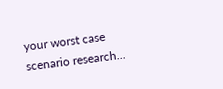your worst case scenario research...